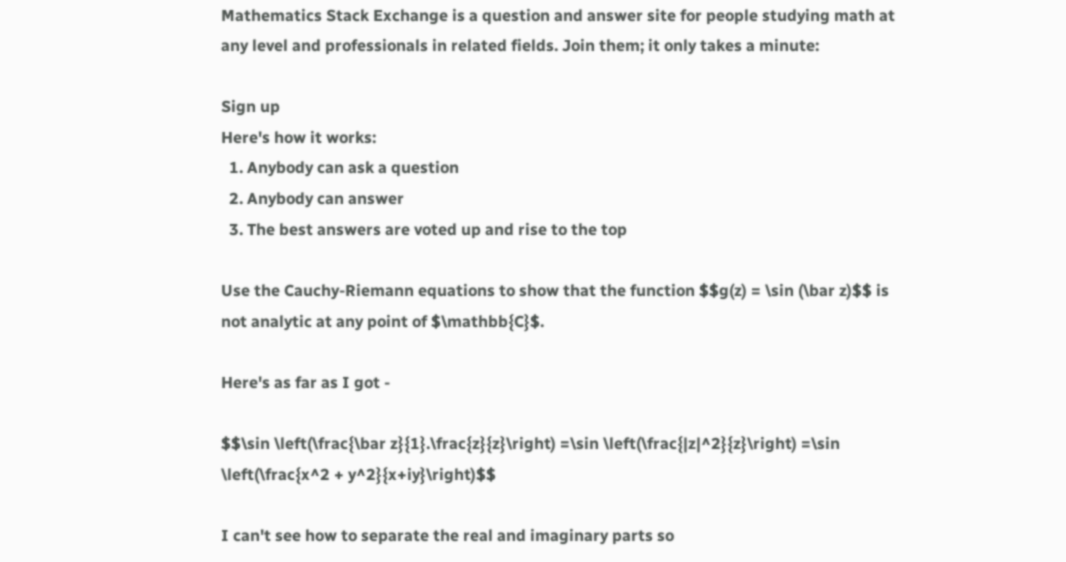Mathematics Stack Exchange is a question and answer site for people studying math at any level and professionals in related fields. Join them; it only takes a minute:

Sign up
Here's how it works:
  1. Anybody can ask a question
  2. Anybody can answer
  3. The best answers are voted up and rise to the top

Use the Cauchy-Riemann equations to show that the function $$g(z) = \sin (\bar z)$$ is not analytic at any point of $\mathbb{C}$.

Here's as far as I got -

$$\sin \left(\frac{\bar z}{1}.\frac{z}{z}\right) =\sin \left(\frac{|z|^2}{z}\right) =\sin \left(\frac{x^2 + y^2}{x+iy}\right)$$

I can't see how to separate the real and imaginary parts so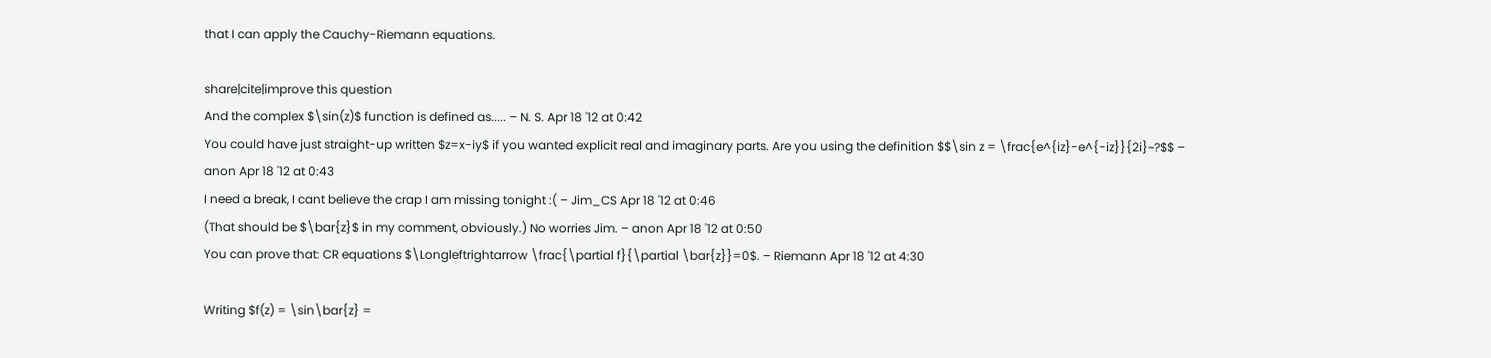that I can apply the Cauchy-Riemann equations.

share|cite|improve this question
And the complex $\sin(z)$ function is defined as..... – N. S. Apr 18 '12 at 0:42
You could have just straight-up written $z=x-iy$ if you wanted explicit real and imaginary parts. Are you using the definition $$\sin z = \frac{e^{iz}-e^{-iz}}{2i}~?$$ – anon Apr 18 '12 at 0:43
I need a break, I cant believe the crap I am missing tonight :( – Jim_CS Apr 18 '12 at 0:46
(That should be $\bar{z}$ in my comment, obviously.) No worries Jim. – anon Apr 18 '12 at 0:50
You can prove that: CR equations $\Longleftrightarrow \frac{\partial f}{\partial \bar{z}}=0$. – Riemann Apr 18 '12 at 4:30

Writing $f(z) = \sin\bar{z} =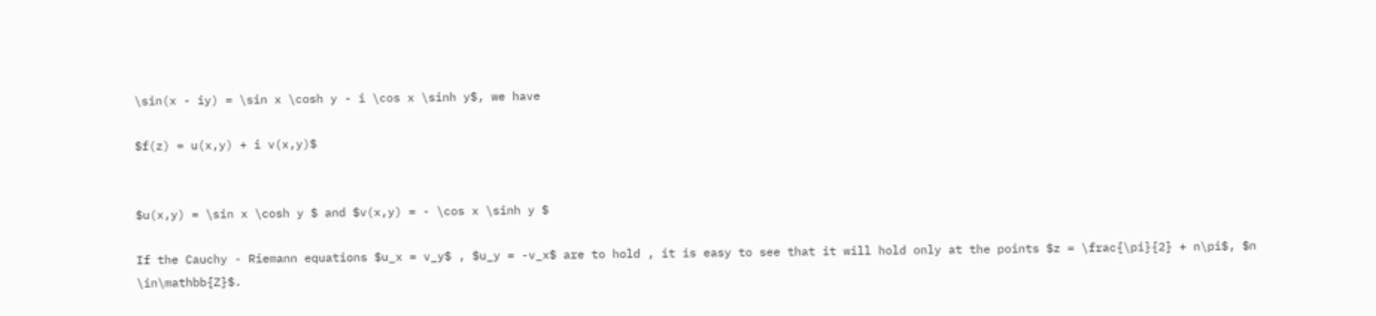\sin(x - iy) = \sin x \cosh y - i \cos x \sinh y$, we have

$f(z) = u(x,y) + i v(x,y)$


$u(x,y) = \sin x \cosh y $ and $v(x,y) = - \cos x \sinh y $

If the Cauchy - Riemann equations $u_x = v_y$ , $u_y = -v_x$ are to hold , it is easy to see that it will hold only at the points $z = \frac{\pi}{2} + n\pi$, $n \in\mathbb{Z}$.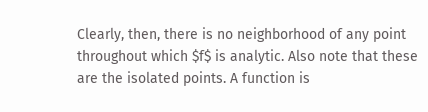Clearly, then, there is no neighborhood of any point throughout which $f$ is analytic. Also note that these are the isolated points. A function is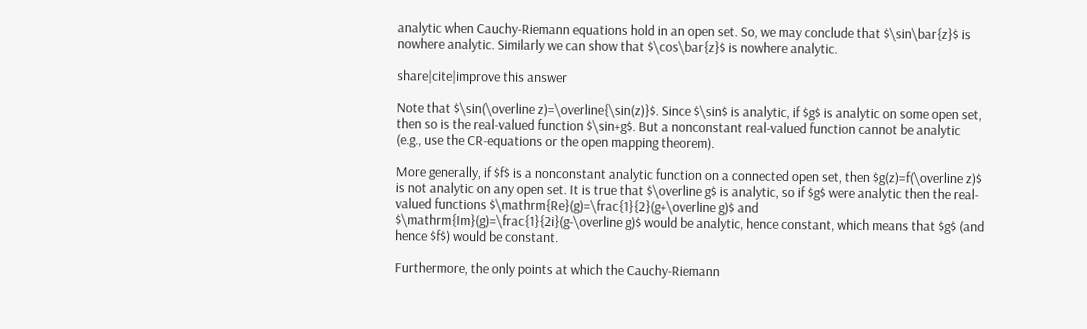analytic when Cauchy-Riemann equations hold in an open set. So, we may conclude that $\sin\bar{z}$ is nowhere analytic. Similarly we can show that $\cos\bar{z}$ is nowhere analytic.

share|cite|improve this answer

Note that $\sin(\overline z)=\overline{\sin(z)}$. Since $\sin$ is analytic, if $g$ is analytic on some open set, then so is the real-valued function $\sin+g$. But a nonconstant real-valued function cannot be analytic (e.g., use the CR-equations or the open mapping theorem).

More generally, if $f$ is a nonconstant analytic function on a connected open set, then $g(z)=f(\overline z)$ is not analytic on any open set. It is true that $\overline g$ is analytic, so if $g$ were analytic then the real-valued functions $\mathrm{Re}(g)=\frac{1}{2}(g+\overline g)$ and $\mathrm{Im}(g)=\frac{1}{2i}(g-\overline g)$ would be analytic, hence constant, which means that $g$ (and hence $f$) would be constant.

Furthermore, the only points at which the Cauchy-Riemann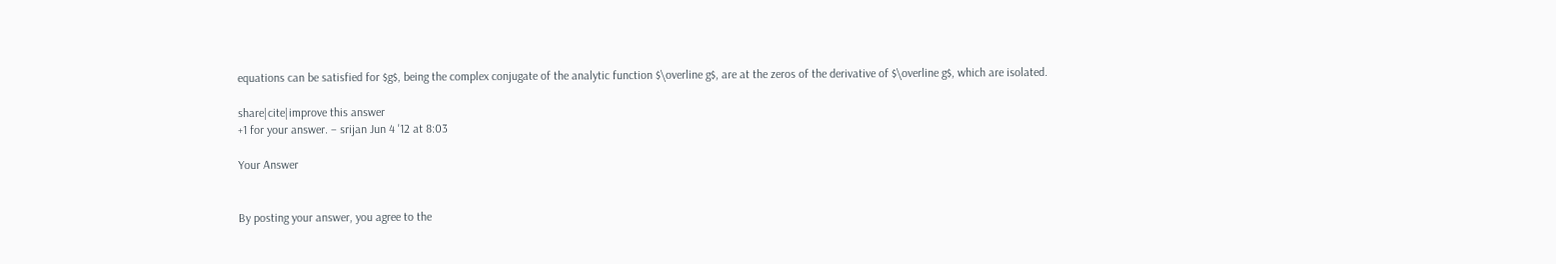equations can be satisfied for $g$, being the complex conjugate of the analytic function $\overline g$, are at the zeros of the derivative of $\overline g$, which are isolated.

share|cite|improve this answer
+1 for your answer. – srijan Jun 4 '12 at 8:03

Your Answer


By posting your answer, you agree to the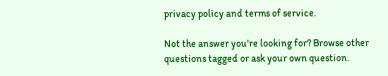privacy policy and terms of service.

Not the answer you're looking for? Browse other questions tagged or ask your own question.